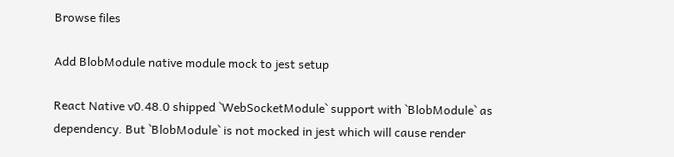Browse files

Add BlobModule native module mock to jest setup

React Native v0.48.0 shipped `WebSocketModule` support with `BlobModule` as dependency. But `BlobModule` is not mocked in jest which will cause render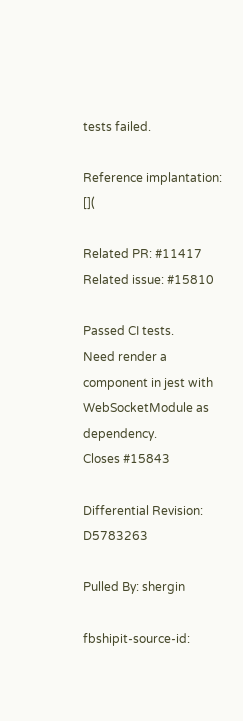tests failed.

Reference implantation: [](

Related PR: #11417
Related issue: #15810

Passed CI tests.
Need render a component in jest with WebSocketModule as dependency.
Closes #15843

Differential Revision: D5783263

Pulled By: shergin

fbshipit-source-id: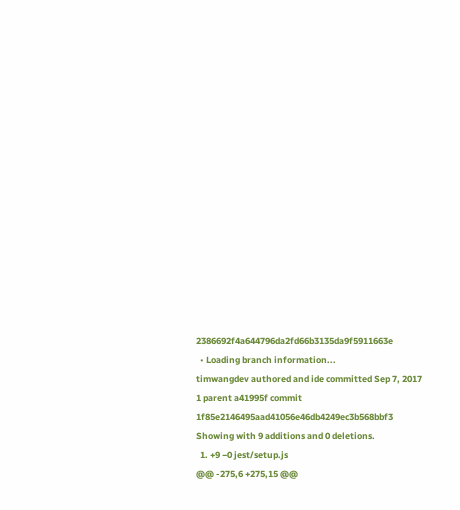2386692f4a644796da2fd66b3135da9f5911663e
  • Loading branch information...
timwangdev authored and ide committed Sep 7, 2017
1 parent a41995f commit 1f85e2146495aad41056e46db4249ec3b568bbf3
Showing with 9 additions and 0 deletions.
  1. +9 −0 jest/setup.js
@@ -275,6 +275,15 @@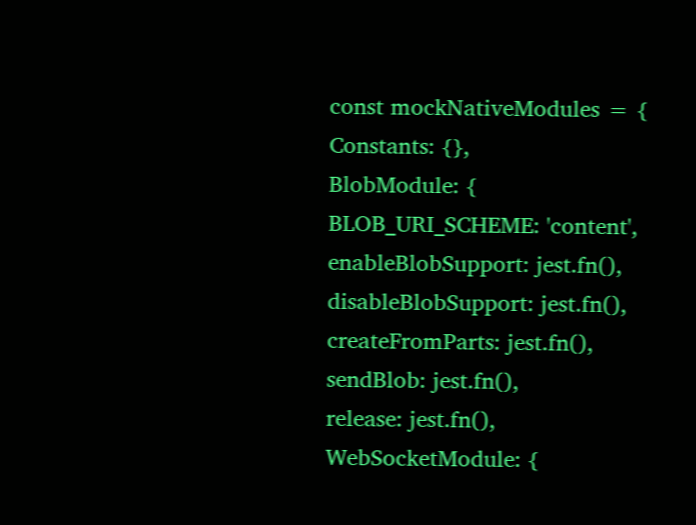const mockNativeModules = {
Constants: {},
BlobModule: {
BLOB_URI_SCHEME: 'content',
enableBlobSupport: jest.fn(),
disableBlobSupport: jest.fn(),
createFromParts: jest.fn(),
sendBlob: jest.fn(),
release: jest.fn(),
WebSocketModule: {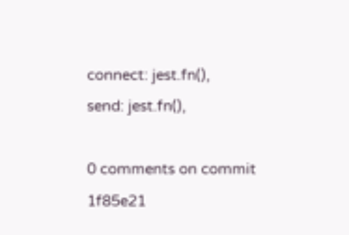connect: jest.fn(),
send: jest.fn(),

0 comments on commit 1f85e21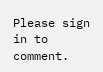Please sign in to comment.